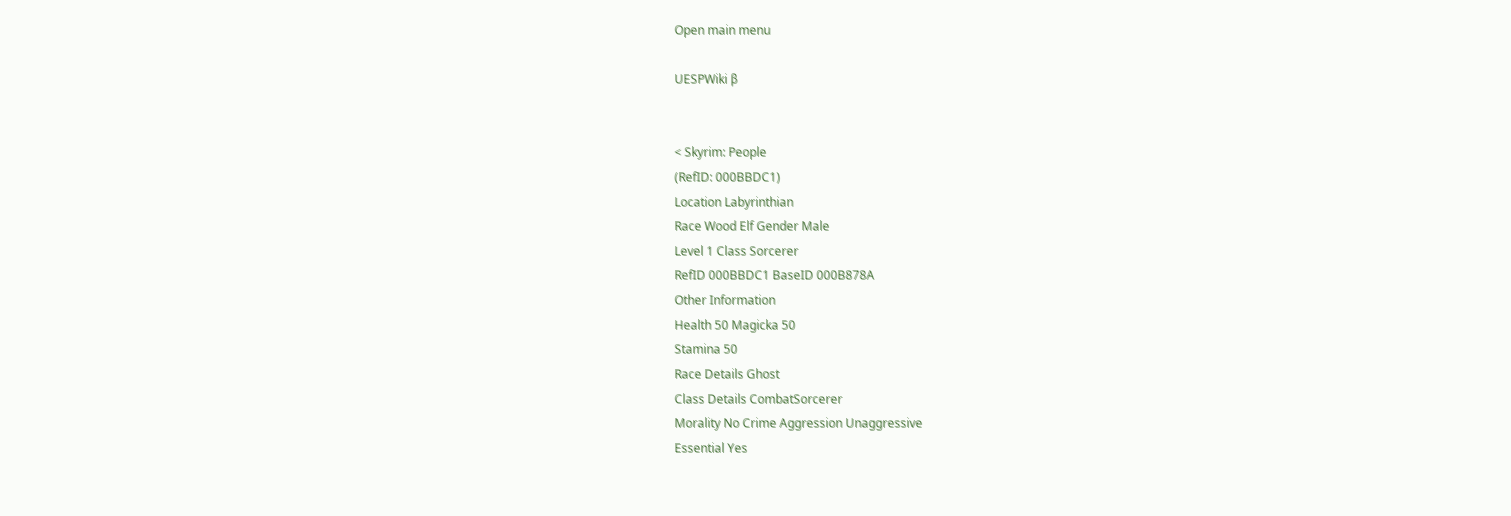Open main menu

UESPWiki β


< Skyrim: People
(RefID: 000BBDC1)
Location Labyrinthian
Race Wood Elf Gender Male
Level 1 Class Sorcerer
RefID 000BBDC1 BaseID 000B878A
Other Information
Health 50 Magicka 50
Stamina 50
Race Details Ghost
Class Details CombatSorcerer
Morality No Crime Aggression Unaggressive
Essential Yes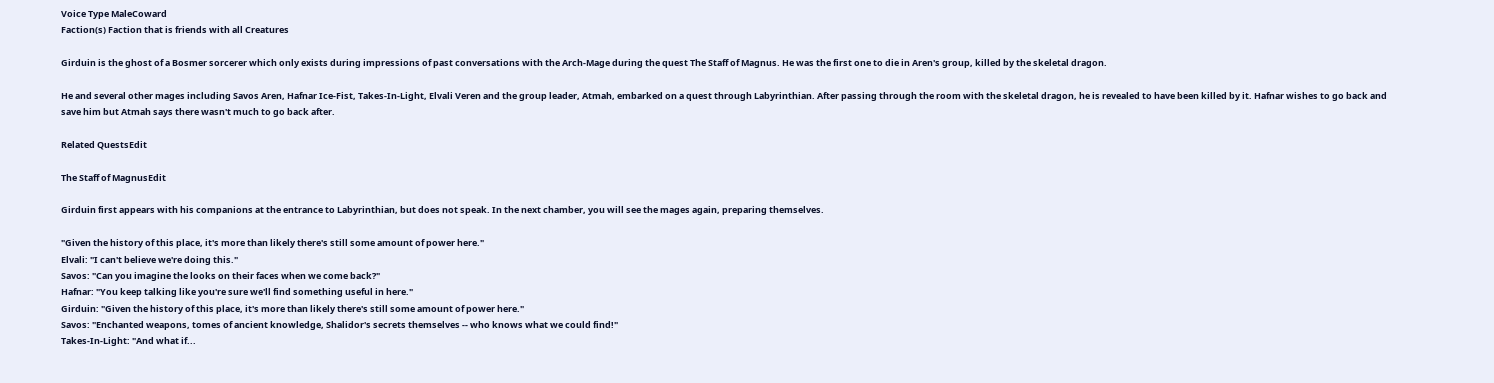Voice Type MaleCoward
Faction(s) Faction that is friends with all Creatures

Girduin is the ghost of a Bosmer sorcerer which only exists during impressions of past conversations with the Arch-Mage during the quest The Staff of Magnus. He was the first one to die in Aren's group, killed by the skeletal dragon.

He and several other mages including Savos Aren, Hafnar Ice-Fist, Takes-In-Light, Elvali Veren and the group leader, Atmah, embarked on a quest through Labyrinthian. After passing through the room with the skeletal dragon, he is revealed to have been killed by it. Hafnar wishes to go back and save him but Atmah says there wasn't much to go back after.

Related QuestsEdit

The Staff of MagnusEdit

Girduin first appears with his companions at the entrance to Labyrinthian, but does not speak. In the next chamber, you will see the mages again, preparing themselves.

"Given the history of this place, it's more than likely there's still some amount of power here."
Elvali: "I can't believe we're doing this."
Savos: "Can you imagine the looks on their faces when we come back?"
Hafnar: "You keep talking like you're sure we'll find something useful in here."
Girduin: "Given the history of this place, it's more than likely there's still some amount of power here."
Savos: "Enchanted weapons, tomes of ancient knowledge, Shalidor's secrets themselves -- who knows what we could find!"
Takes-In-Light: "And what if...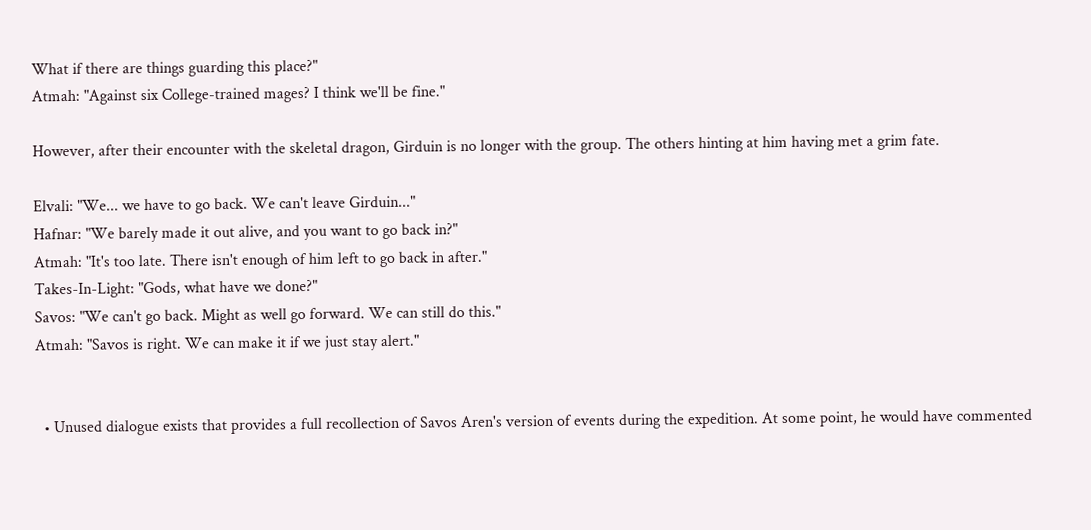What if there are things guarding this place?"
Atmah: "Against six College-trained mages? I think we'll be fine."

However, after their encounter with the skeletal dragon, Girduin is no longer with the group. The others hinting at him having met a grim fate.

Elvali: "We... we have to go back. We can't leave Girduin..."
Hafnar: "We barely made it out alive, and you want to go back in?"
Atmah: "It's too late. There isn't enough of him left to go back in after."
Takes-In-Light: "Gods, what have we done?"
Savos: "We can't go back. Might as well go forward. We can still do this."
Atmah: "Savos is right. We can make it if we just stay alert."


  • Unused dialogue exists that provides a full recollection of Savos Aren's version of events during the expedition. At some point, he would have commented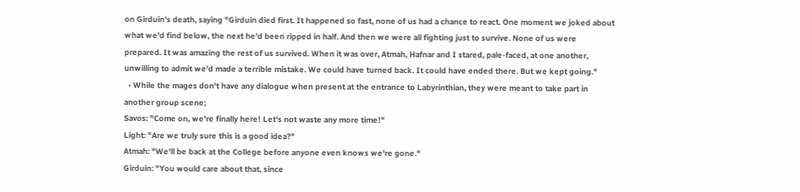on Girduin's death, saying "Girduin died first. It happened so fast, none of us had a chance to react. One moment we joked about what we'd find below, the next he'd been ripped in half. And then we were all fighting just to survive. None of us were prepared. It was amazing the rest of us survived. When it was over, Atmah, Hafnar and I stared, pale-faced, at one another, unwilling to admit we'd made a terrible mistake. We could have turned back. It could have ended there. But we kept going."
  • While the mages don't have any dialogue when present at the entrance to Labyrinthian, they were meant to take part in another group scene;
Savos: "Come on, we're finally here! Let's not waste any more time!"
Light: "Are we truly sure this is a good idea?"
Atmah: "We'll be back at the College before anyone even knows we're gone."
Girduin: "You would care about that, since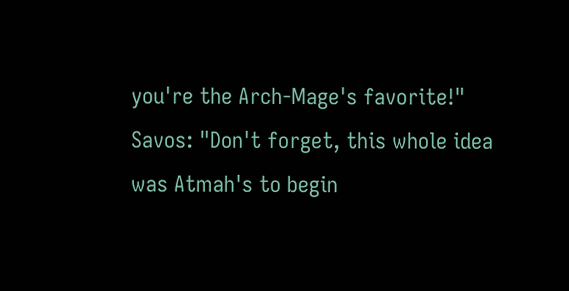you're the Arch-Mage's favorite!"
Savos: "Don't forget, this whole idea was Atmah's to begin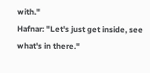with."
Hafnar: "Let's just get inside, see what's in there."